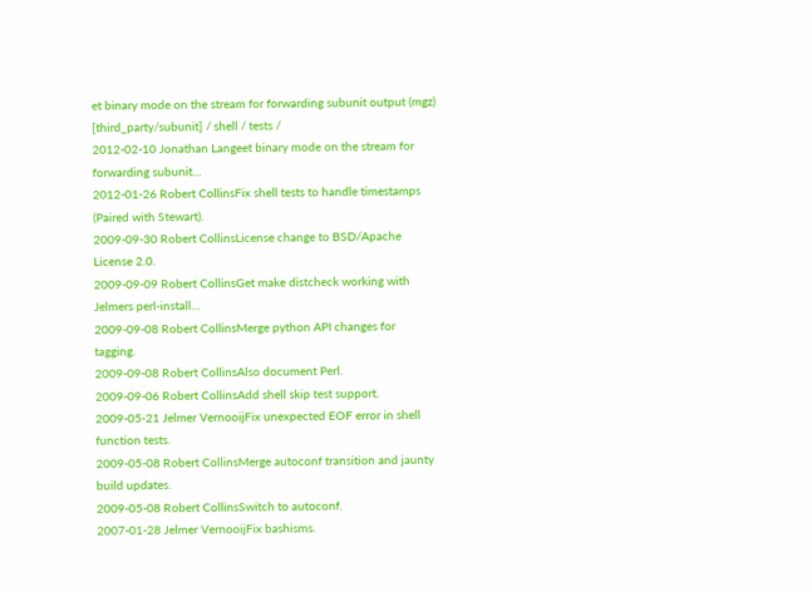et binary mode on the stream for forwarding subunit output (mgz)
[third_party/subunit] / shell / tests /
2012-02-10 Jonathan Langeet binary mode on the stream for forwarding subunit...
2012-01-26 Robert CollinsFix shell tests to handle timestamps (Paired with Stewart).
2009-09-30 Robert CollinsLicense change to BSD/Apache License 2.0.
2009-09-09 Robert CollinsGet make distcheck working with Jelmers perl-install...
2009-09-08 Robert CollinsMerge python API changes for tagging.
2009-09-08 Robert CollinsAlso document Perl.
2009-09-06 Robert CollinsAdd shell skip test support.
2009-05-21 Jelmer VernooijFix unexpected EOF error in shell function tests.
2009-05-08 Robert CollinsMerge autoconf transition and jaunty build updates.
2009-05-08 Robert CollinsSwitch to autoconf.
2007-01-28 Jelmer VernooijFix bashisms.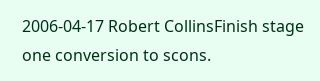2006-04-17 Robert CollinsFinish stage one conversion to scons.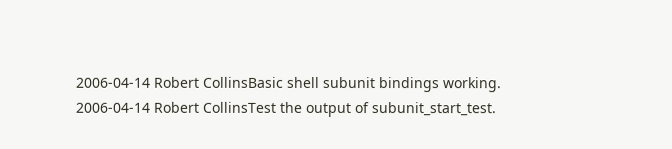2006-04-14 Robert CollinsBasic shell subunit bindings working.
2006-04-14 Robert CollinsTest the output of subunit_start_test.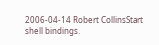2006-04-14 Robert CollinsStart shell bindings.